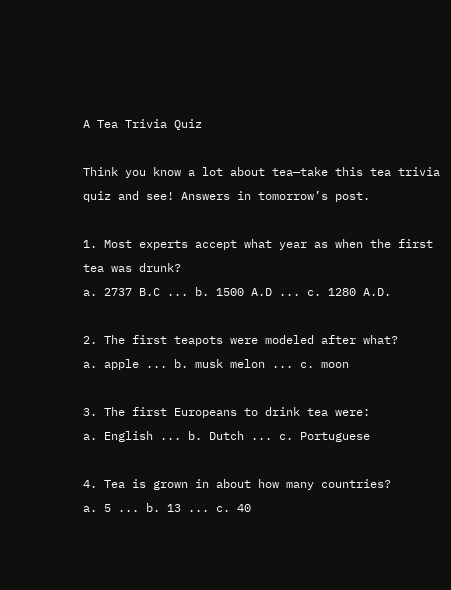A Tea Trivia Quiz

Think you know a lot about tea—take this tea trivia quiz and see! Answers in tomorrow’s post.

1. Most experts accept what year as when the first tea was drunk?
a. 2737 B.C ... b. 1500 A.D ... c. 1280 A.D.

2. The first teapots were modeled after what?
a. apple ... b. musk melon ... c. moon

3. The first Europeans to drink tea were:
a. English ... b. Dutch ... c. Portuguese

4. Tea is grown in about how many countries?
a. 5 ... b. 13 ... c. 40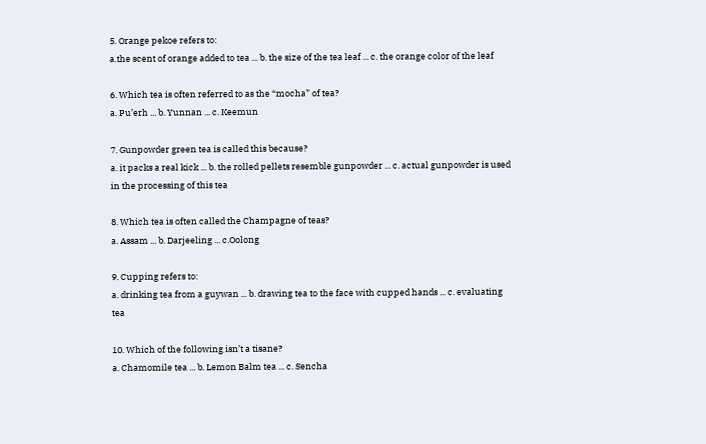5. Orange pekoe refers to:
a.the scent of orange added to tea ... b. the size of the tea leaf ... c. the orange color of the leaf

6. Which tea is often referred to as the “mocha” of tea?
a. Pu’erh ... b. Yunnan ... c. Keemun

7. Gunpowder green tea is called this because?
a. it packs a real kick ... b. the rolled pellets resemble gunpowder ... c. actual gunpowder is used in the processing of this tea

8. Which tea is often called the Champagne of teas?
a. Assam ... b. Darjeeling ... c.Oolong

9. Cupping refers to:
a. drinking tea from a guywan ... b. drawing tea to the face with cupped hands ... c. evaluating tea

10. Which of the following isn’t a tisane?
a. Chamomile tea ... b. Lemon Balm tea ... c. Sencha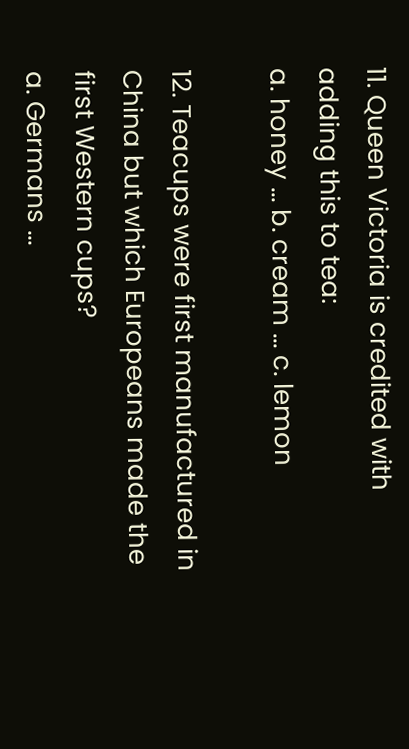11. Queen Victoria is credited with adding this to tea:
a. honey ... b. cream ... c. lemon

12. Teacups were first manufactured in China but which Europeans made the first Western cups?
a. Germans ...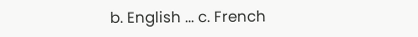b. English ... c. French